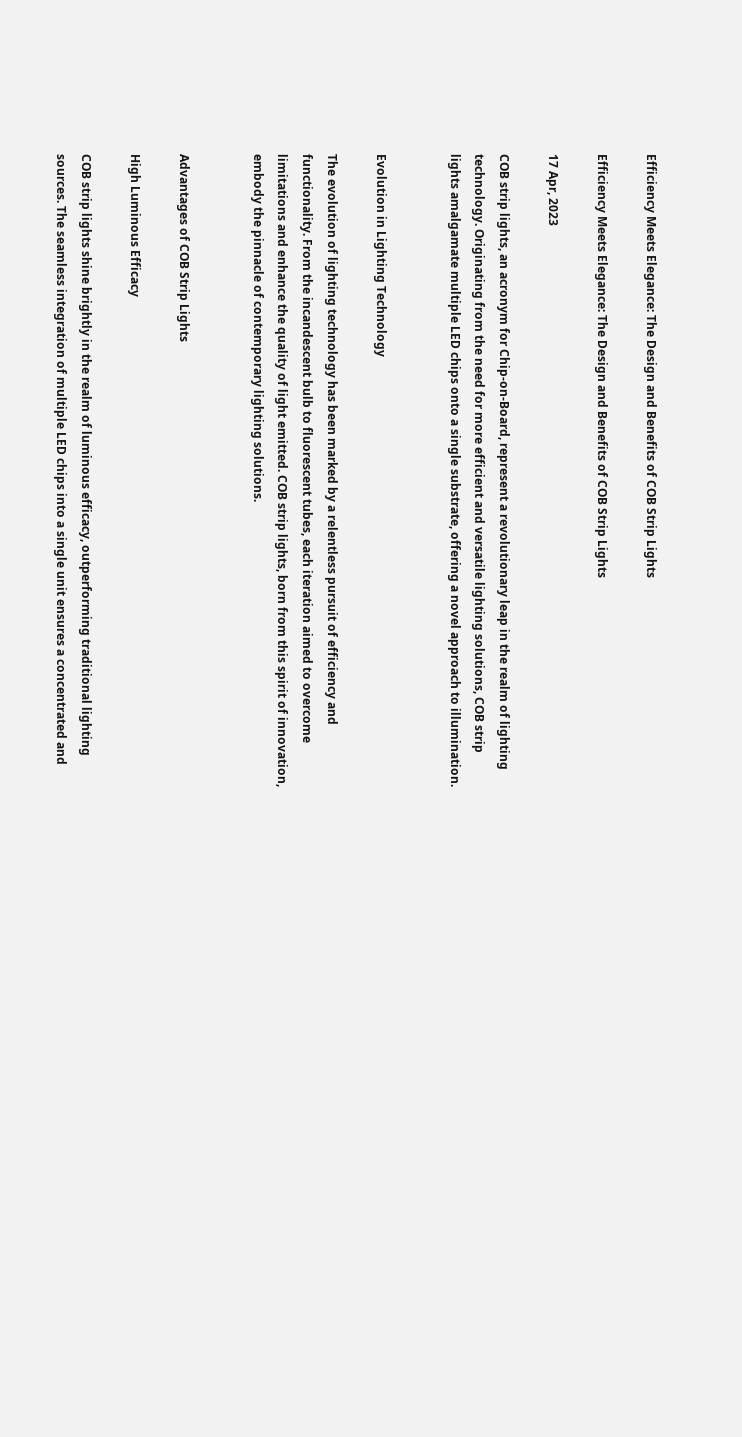Efficiency Meets Elegance: The Design and Benefits of COB Strip Lights

Efficiency Meets Elegance: The Design and Benefits of COB Strip Lights

17 Apr, 2023

COB strip lights, an acronym for Chip-on-Board, represent a revolutionary leap in the realm of lighting technology. Originating from the need for more efficient and versatile lighting solutions, COB strip lights amalgamate multiple LED chips onto a single substrate, offering a novel approach to illumination.


Evolution in Lighting Technology

The evolution of lighting technology has been marked by a relentless pursuit of efficiency and functionality. From the incandescent bulb to fluorescent tubes, each iteration aimed to overcome limitations and enhance the quality of light emitted. COB strip lights, born from this spirit of innovation, embody the pinnacle of contemporary lighting solutions.


Advantages of COB Strip Lights

High Luminous Efficacy

COB strip lights shine brightly in the realm of luminous efficacy, outperforming traditional lighting sources. The seamless integration of multiple LED chips into a single unit ensures a concentrated and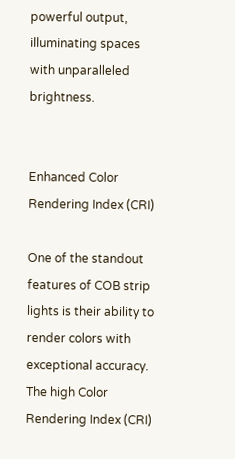powerful output, illuminating spaces with unparalleled brightness.


Enhanced Color Rendering Index (CRI)

One of the standout features of COB strip lights is their ability to render colors with exceptional accuracy. The high Color Rendering Index (CRI)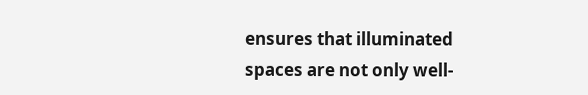ensures that illuminated spaces are not only well-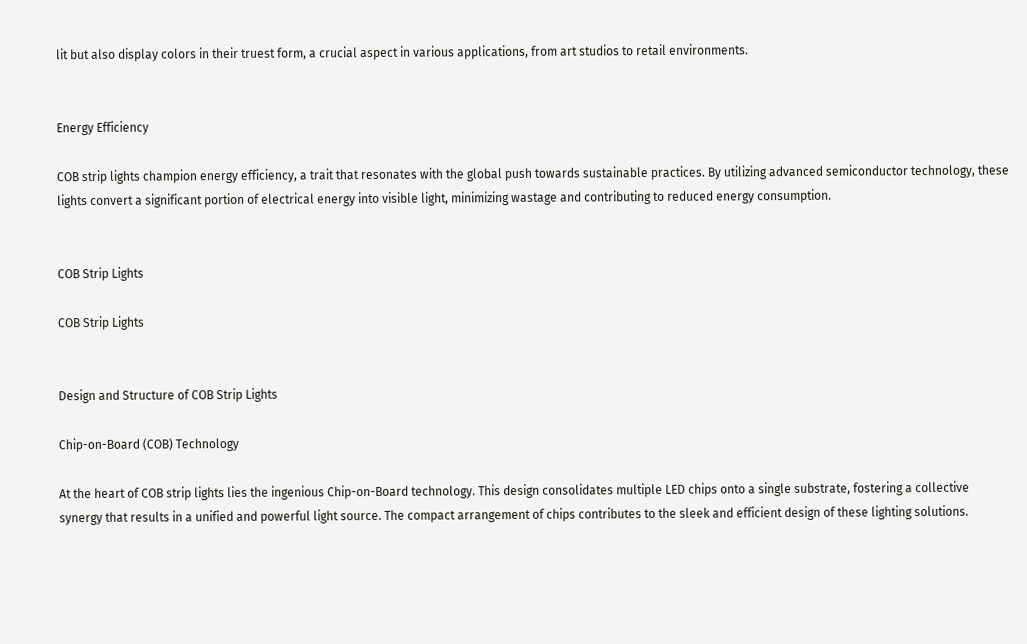lit but also display colors in their truest form, a crucial aspect in various applications, from art studios to retail environments.


Energy Efficiency

COB strip lights champion energy efficiency, a trait that resonates with the global push towards sustainable practices. By utilizing advanced semiconductor technology, these lights convert a significant portion of electrical energy into visible light, minimizing wastage and contributing to reduced energy consumption.


COB Strip Lights

COB Strip Lights


Design and Structure of COB Strip Lights

Chip-on-Board (COB) Technology

At the heart of COB strip lights lies the ingenious Chip-on-Board technology. This design consolidates multiple LED chips onto a single substrate, fostering a collective synergy that results in a unified and powerful light source. The compact arrangement of chips contributes to the sleek and efficient design of these lighting solutions.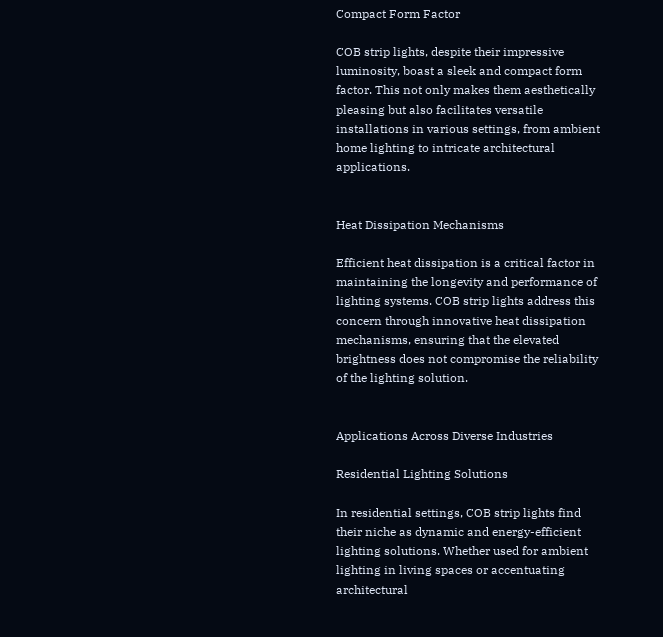Compact Form Factor

COB strip lights, despite their impressive luminosity, boast a sleek and compact form factor. This not only makes them aesthetically pleasing but also facilitates versatile installations in various settings, from ambient home lighting to intricate architectural applications.


Heat Dissipation Mechanisms

Efficient heat dissipation is a critical factor in maintaining the longevity and performance of lighting systems. COB strip lights address this concern through innovative heat dissipation mechanisms, ensuring that the elevated brightness does not compromise the reliability of the lighting solution.


Applications Across Diverse Industries

Residential Lighting Solutions

In residential settings, COB strip lights find their niche as dynamic and energy-efficient lighting solutions. Whether used for ambient lighting in living spaces or accentuating architectural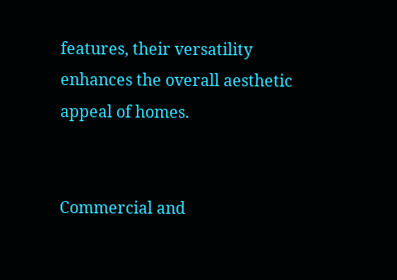features, their versatility enhances the overall aesthetic appeal of homes.


Commercial and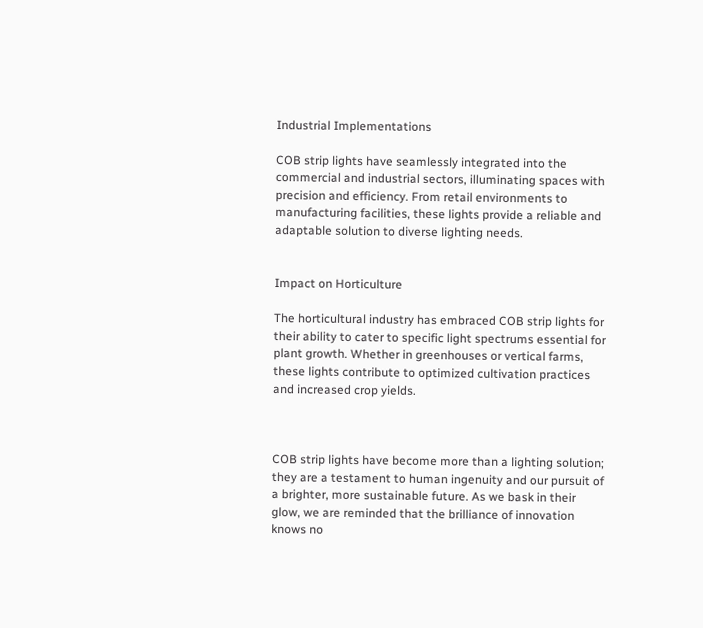Industrial Implementations

COB strip lights have seamlessly integrated into the commercial and industrial sectors, illuminating spaces with precision and efficiency. From retail environments to manufacturing facilities, these lights provide a reliable and adaptable solution to diverse lighting needs.


Impact on Horticulture

The horticultural industry has embraced COB strip lights for their ability to cater to specific light spectrums essential for plant growth. Whether in greenhouses or vertical farms, these lights contribute to optimized cultivation practices and increased crop yields.



COB strip lights have become more than a lighting solution; they are a testament to human ingenuity and our pursuit of a brighter, more sustainable future. As we bask in their glow, we are reminded that the brilliance of innovation knows no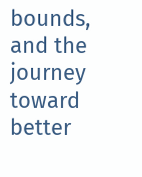bounds, and the journey toward better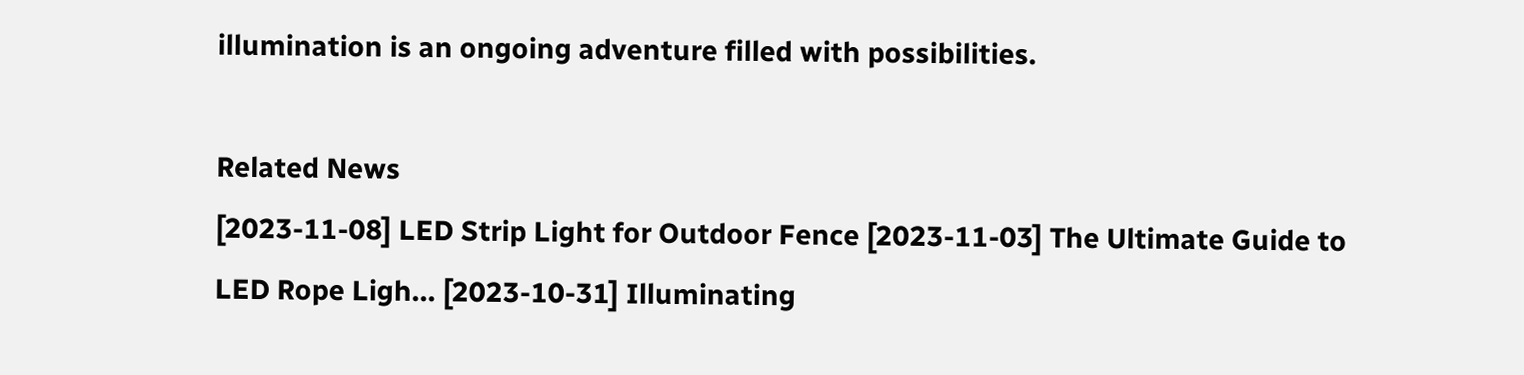illumination is an ongoing adventure filled with possibilities.

Related News
[2023-11-08] LED Strip Light for Outdoor Fence [2023-11-03] The Ultimate Guide to LED Rope Ligh... [2023-10-31] Illuminating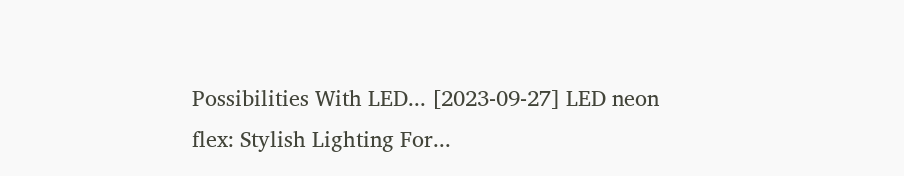Possibilities With LED... [2023-09-27] LED neon flex: Stylish Lighting For...